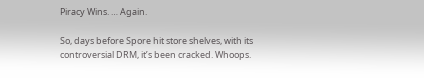Piracy Wins. … Again.

So, days before Spore hit store shelves, with its controversial DRM, it’s been cracked. Whoops.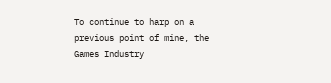To continue to harp on a previous point of mine, the Games Industry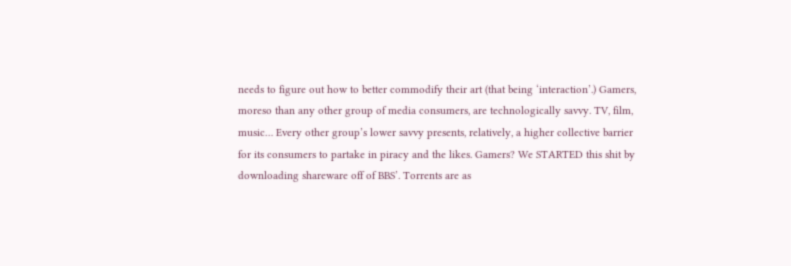needs to figure out how to better commodify their art (that being ‘interaction’.) Gamers, moreso than any other group of media consumers, are technologically savvy. TV, film, music… Every other group’s lower savvy presents, relatively, a higher collective barrier for its consumers to partake in piracy and the likes. Gamers? We STARTED this shit by downloading shareware off of BBS’. Torrents are as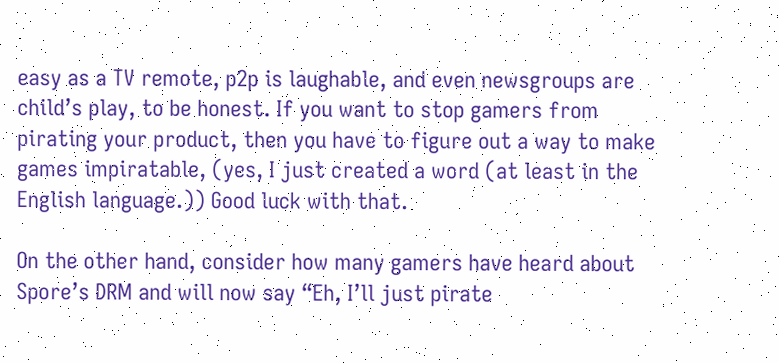easy as a TV remote, p2p is laughable, and even newsgroups are child’s play, to be honest. If you want to stop gamers from pirating your product, then you have to figure out a way to make games impiratable, (yes, I just created a word (at least in the English language.)) Good luck with that.

On the other hand, consider how many gamers have heard about Spore’s DRM and will now say “Eh, I’ll just pirate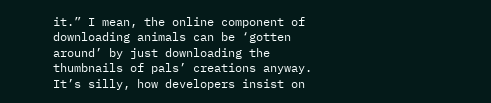it.” I mean, the online component of downloading animals can be ‘gotten around’ by just downloading the thumbnails of pals’ creations anyway. It’s silly, how developers insist on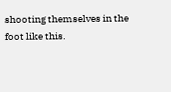shooting themselves in the foot like this.